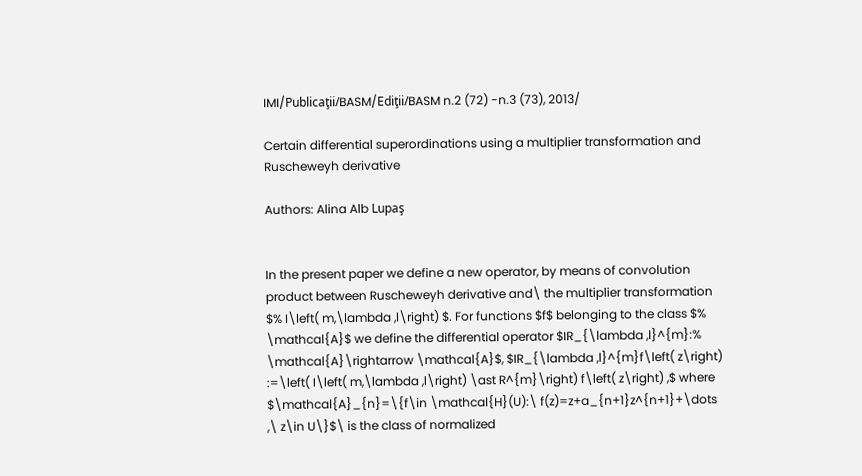IMI/Publicaţii/BASM/Ediţii/BASM n.2 (72) -n.3 (73), 2013/

Certain differential superordinations using a multiplier transformation and Ruscheweyh derivative

Authors: Alina Alb Lupaş


In the present paper we define a new operator, by means of convolution product between Ruscheweyh derivative and\ the multiplier transformation $% I\left( m,\lambda ,l\right) $. For functions $f$ belonging to the class $% \mathcal{A}$ we define the differential operator $IR_{\lambda ,l}^{m}:% \mathcal{A}\rightarrow \mathcal{A}$, $IR_{\lambda ,l}^{m}f\left( z\right) :=\left( I\left( m,\lambda ,l\right) \ast R^{m}\right) f\left( z\right) ,$ where $\mathcal{A}_{n}=\{f\in \mathcal{H}(U):\ f(z)=z+a_{n+1}z^{n+1}+\dots ,\ z\in U\}$\ is the class of normalized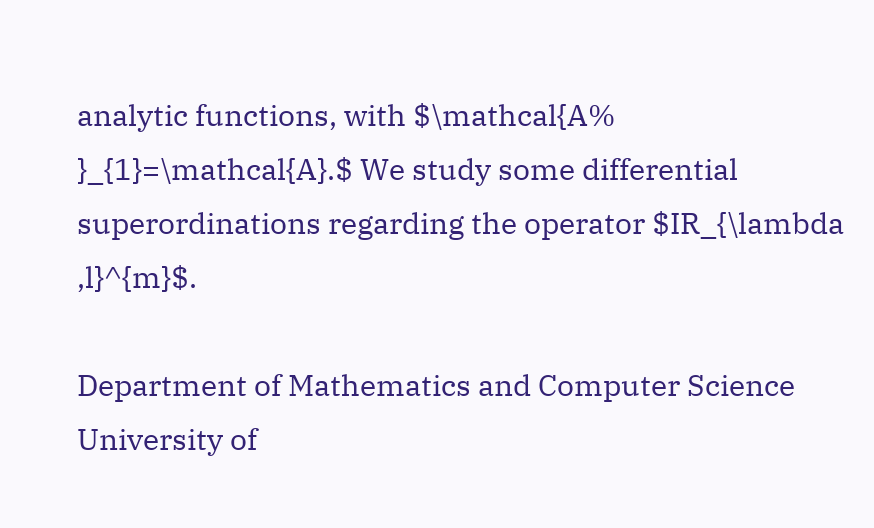analytic functions, with $\mathcal{A% }_{1}=\mathcal{A}.$ We study some differential superordinations regarding the operator $IR_{\lambda ,l}^{m}$.

Department of Mathematics and Computer Science
University of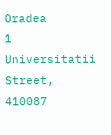Oradea
1 Universitatii Street, 410087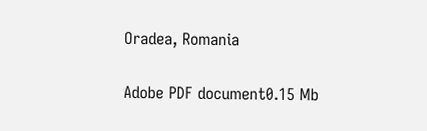Oradea, Romania


Adobe PDF document0.15 Mb